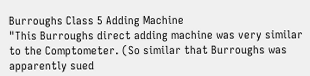Burroughs Class 5 Adding Machine
"This Burroughs direct adding machine was very similar to the Comptometer. (So similar that Burroughs was apparently sued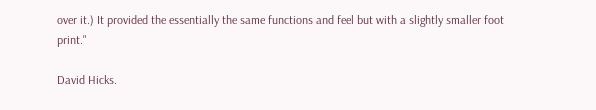over it.) It provided the essentially the same functions and feel but with a slightly smaller foot print."

David Hicks.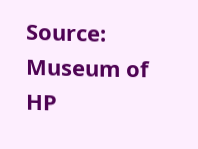Source: Museum of HP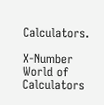Calculators.

X-Number World of Calculators